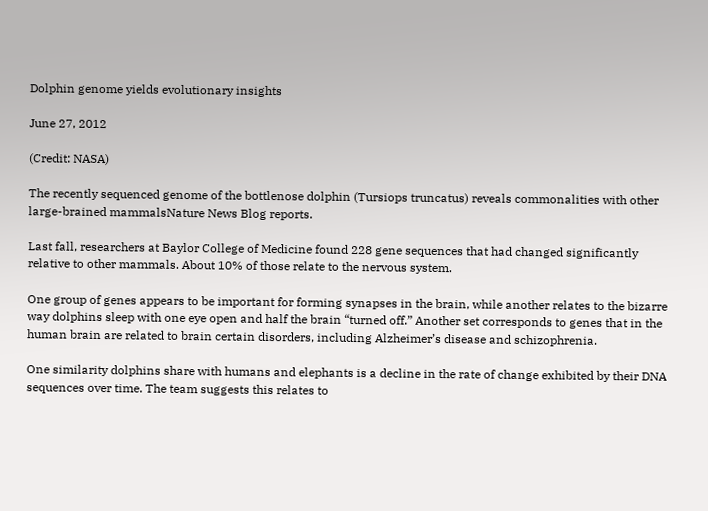Dolphin genome yields evolutionary insights

June 27, 2012

(Credit: NASA)

The recently sequenced genome of the bottlenose dolphin (Tursiops truncatus) reveals commonalities with other large-brained mammalsNature News Blog reports.

Last fall, researchers at Baylor College of Medicine found 228 gene sequences that had changed significantly relative to other mammals. About 10% of those relate to the nervous system.

One group of genes appears to be important for forming synapses in the brain, while another relates to the bizarre way dolphins sleep with one eye open and half the brain “turned off.” Another set corresponds to genes that in the human brain are related to brain certain disorders, including Alzheimer’s disease and schizophrenia.

One similarity dolphins share with humans and elephants is a decline in the rate of change exhibited by their DNA sequences over time. The team suggests this relates to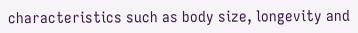characteristics such as body size, longevity and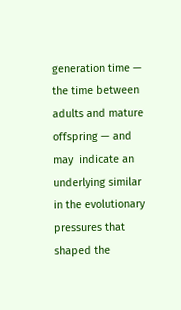generation time — the time between adults and mature offspring — and may  indicate an underlying similar in the evolutionary pressures that shaped the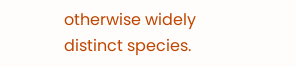otherwise widely distinct species.